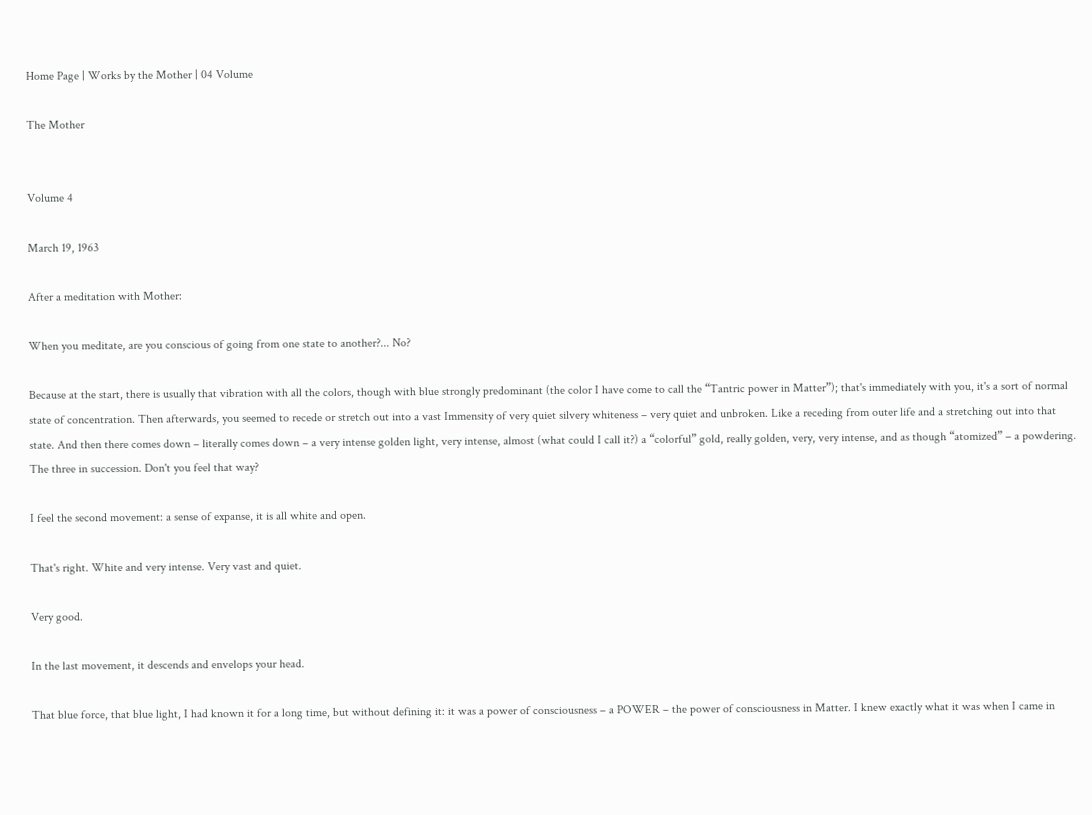Home Page | Works by the Mother | 04 Volume

The Mother


Volume 4

March 19, 1963

After a meditation with Mother:

When you meditate, are you conscious of going from one state to another?... No?

Because at the start, there is usually that vibration with all the colors, though with blue strongly predominant (the color I have come to call the “Tantric power in Matter”); that's immediately with you, it's a sort of normal state of concentration. Then afterwards, you seemed to recede or stretch out into a vast Immensity of very quiet silvery whiteness – very quiet and unbroken. Like a receding from outer life and a stretching out into that state. And then there comes down – literally comes down – a very intense golden light, very intense, almost (what could I call it?) a “colorful” gold, really golden, very, very intense, and as though “atomized” – a powdering. The three in succession. Don't you feel that way?

I feel the second movement: a sense of expanse, it is all white and open.

That's right. White and very intense. Very vast and quiet.

Very good.

In the last movement, it descends and envelops your head.

That blue force, that blue light, I had known it for a long time, but without defining it: it was a power of consciousness – a POWER – the power of consciousness in Matter. I knew exactly what it was when I came in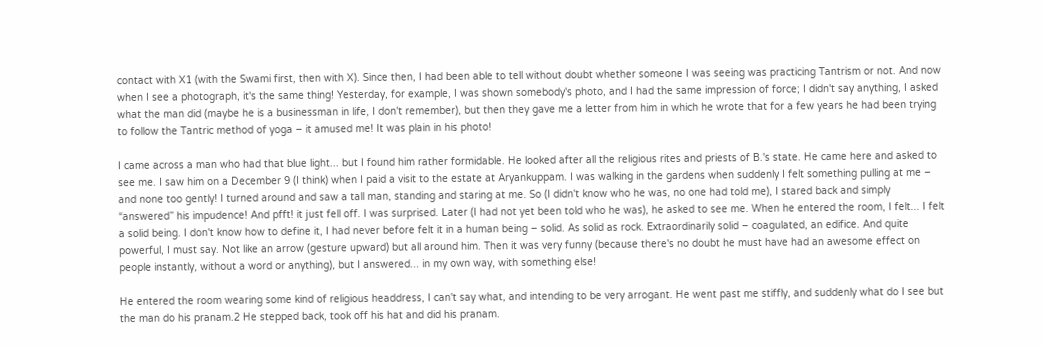contact with X1 (with the Swami first, then with X). Since then, I had been able to tell without doubt whether someone I was seeing was practicing Tantrism or not. And now when I see a photograph, it's the same thing! Yesterday, for example, I was shown somebody's photo, and I had the same impression of force; I didn't say anything, I asked what the man did (maybe he is a businessman in life, I don't remember), but then they gave me a letter from him in which he wrote that for a few years he had been trying to follow the Tantric method of yoga – it amused me! It was plain in his photo!

I came across a man who had that blue light... but I found him rather formidable. He looked after all the religious rites and priests of B.'s state. He came here and asked to see me. I saw him on a December 9 (I think) when I paid a visit to the estate at Aryankuppam. I was walking in the gardens when suddenly I felt something pulling at me – and none too gently! I turned around and saw a tall man, standing and staring at me. So (I didn't know who he was, no one had told me), I stared back and simply “answered” his impudence! And pfft! it just fell off. I was surprised. Later (I had not yet been told who he was), he asked to see me. When he entered the room, I felt... I felt a solid being. I don't know how to define it, I had never before felt it in a human being – solid. As solid as rock. Extraordinarily solid – coagulated, an edifice. And quite powerful, I must say. Not like an arrow (gesture upward) but all around him. Then it was very funny (because there's no doubt he must have had an awesome effect on people instantly, without a word or anything), but I answered... in my own way, with something else!

He entered the room wearing some kind of religious headdress, I can't say what, and intending to be very arrogant. He went past me stiffly, and suddenly what do I see but the man do his pranam.2 He stepped back, took off his hat and did his pranam.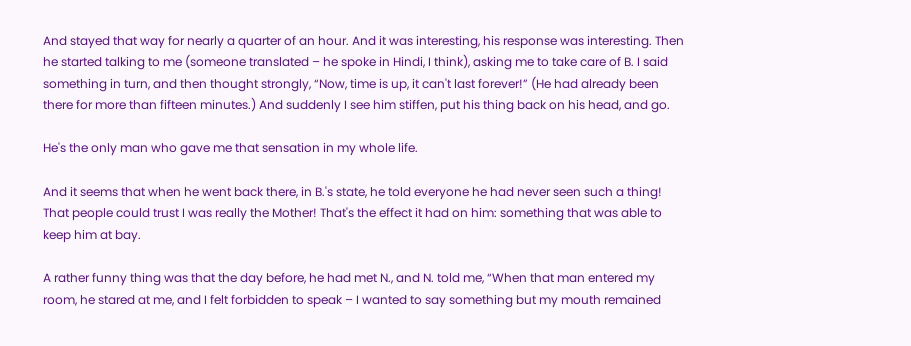And stayed that way for nearly a quarter of an hour. And it was interesting, his response was interesting. Then he started talking to me (someone translated – he spoke in Hindi, I think), asking me to take care of B. I said something in turn, and then thought strongly, “Now, time is up, it can't last forever!” (He had already been there for more than fifteen minutes.) And suddenly I see him stiffen, put his thing back on his head, and go.

He's the only man who gave me that sensation in my whole life.

And it seems that when he went back there, in B.'s state, he told everyone he had never seen such a thing! That people could trust I was really the Mother! That's the effect it had on him: something that was able to keep him at bay.

A rather funny thing was that the day before, he had met N., and N. told me, “When that man entered my room, he stared at me, and I felt forbidden to speak – I wanted to say something but my mouth remained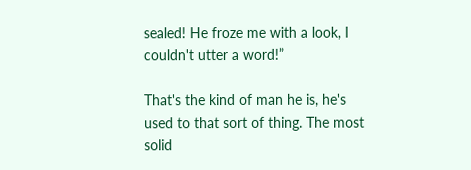sealed! He froze me with a look, I couldn't utter a word!”

That's the kind of man he is, he's used to that sort of thing. The most solid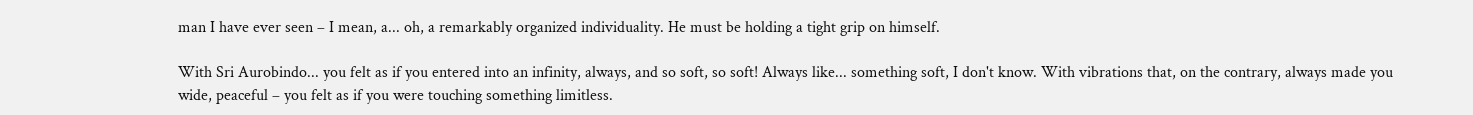man I have ever seen – I mean, a... oh, a remarkably organized individuality. He must be holding a tight grip on himself.

With Sri Aurobindo... you felt as if you entered into an infinity, always, and so soft, so soft! Always like... something soft, I don't know. With vibrations that, on the contrary, always made you wide, peaceful – you felt as if you were touching something limitless.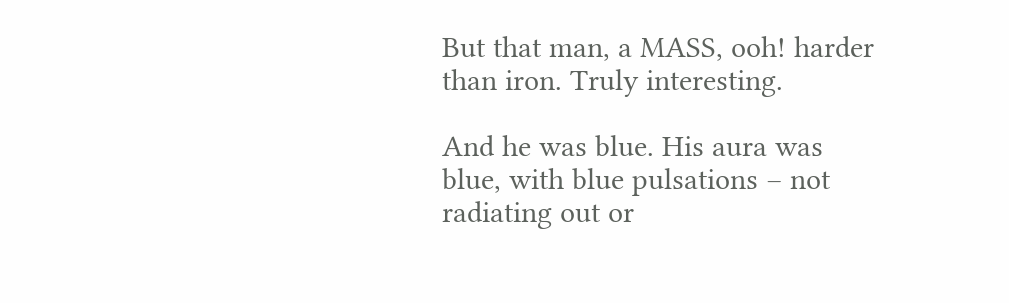But that man, a MASS, ooh! harder than iron. Truly interesting.

And he was blue. His aura was blue, with blue pulsations – not radiating out or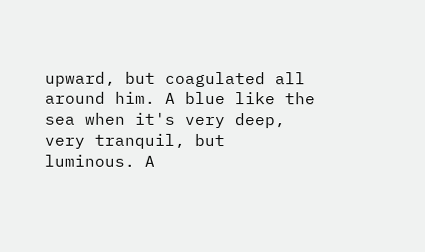upward, but coagulated all around him. A blue like the sea when it's very deep, very tranquil, but luminous. A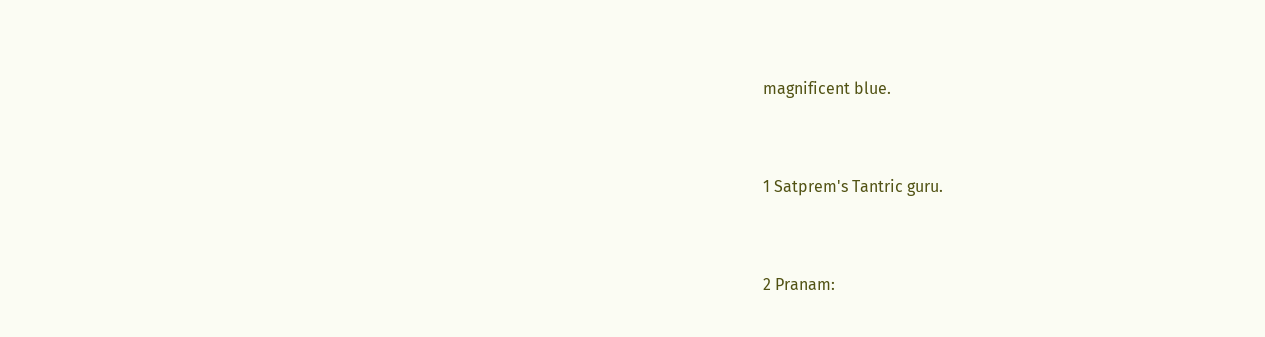magnificent blue.


1 Satprem's Tantric guru.


2 Pranam: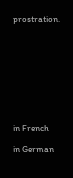prostration.









in French

in German